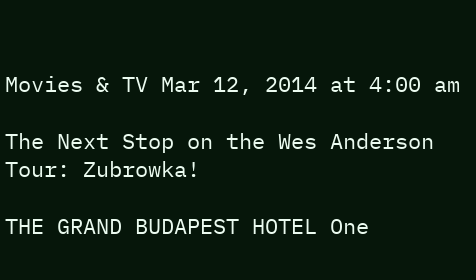Movies & TV Mar 12, 2014 at 4:00 am

The Next Stop on the Wes Anderson Tour: Zubrowka!

THE GRAND BUDAPEST HOTEL One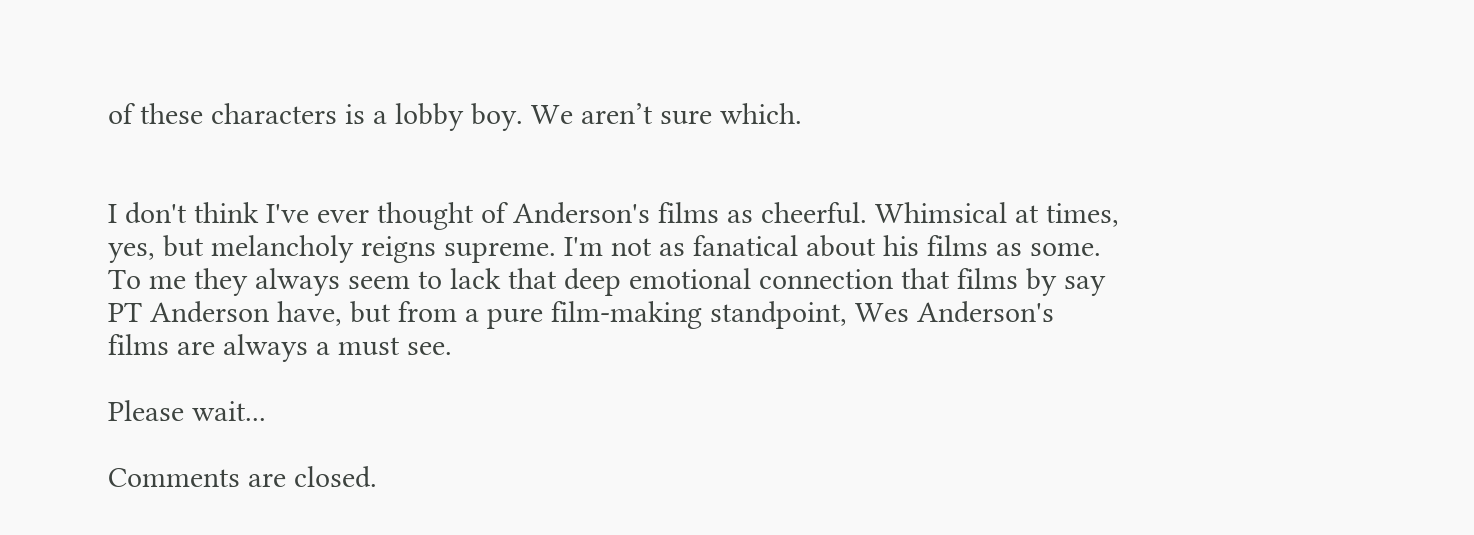of these characters is a lobby boy. We aren’t sure which.


I don't think I've ever thought of Anderson's films as cheerful. Whimsical at times, yes, but melancholy reigns supreme. I'm not as fanatical about his films as some. To me they always seem to lack that deep emotional connection that films by say PT Anderson have, but from a pure film-making standpoint, Wes Anderson's films are always a must see.

Please wait...

Comments are closed.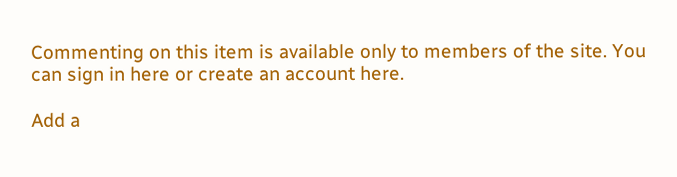Commenting on this item is available only to members of the site. You can sign in here or create an account here.

Add a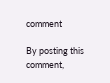comment

By posting this comment,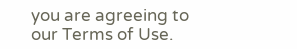you are agreeing to our Terms of Use.